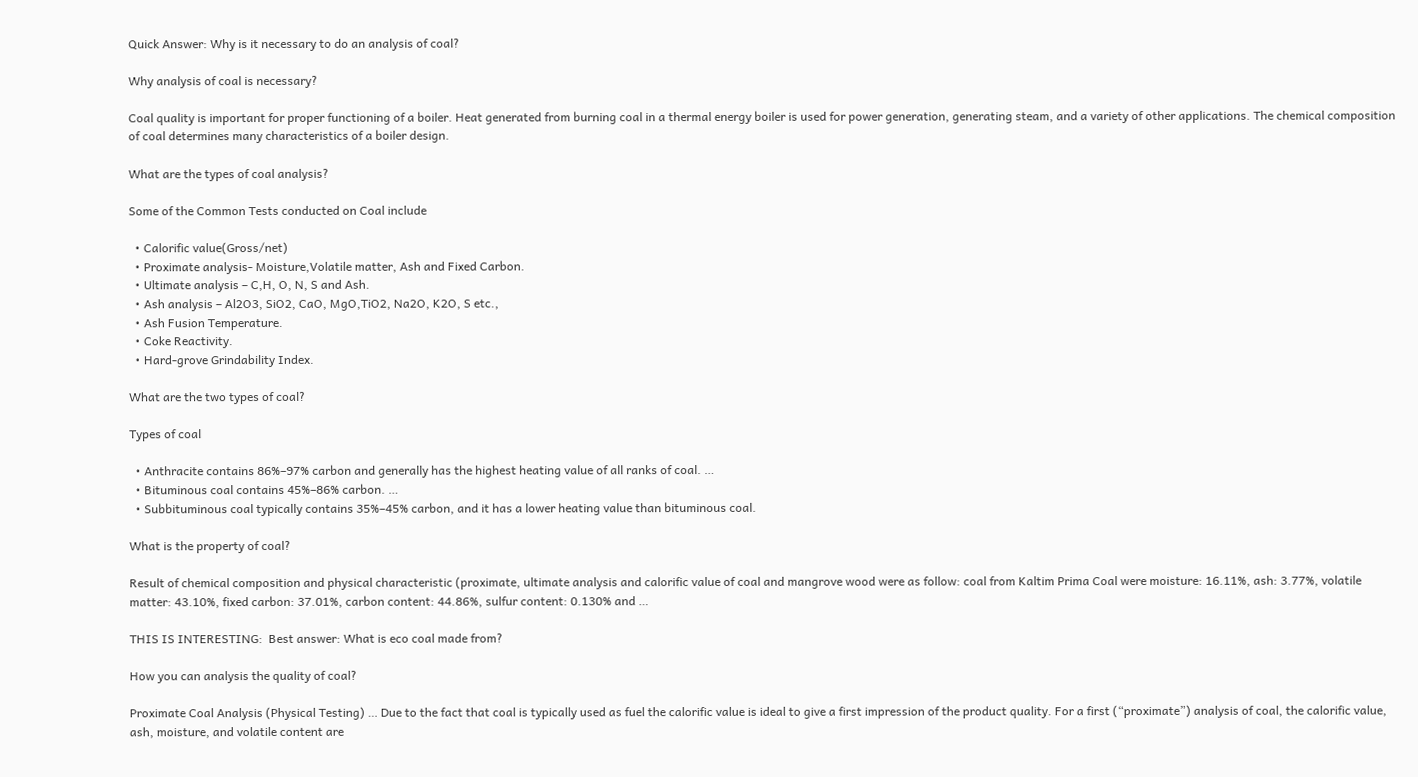Quick Answer: Why is it necessary to do an analysis of coal?

Why analysis of coal is necessary?

Coal quality is important for proper functioning of a boiler. Heat generated from burning coal in a thermal energy boiler is used for power generation, generating steam, and a variety of other applications. The chemical composition of coal determines many characteristics of a boiler design.

What are the types of coal analysis?

Some of the Common Tests conducted on Coal include

  • Calorific value(Gross/net)
  • Proximate analysis- Moisture,Volatile matter, Ash and Fixed Carbon.
  • Ultimate analysis – C,H, O, N, S and Ash.
  • Ash analysis – Al2O3, SiO2, CaO, MgO,TiO2, Na2O, K2O, S etc.,
  • Ash Fusion Temperature.
  • Coke Reactivity.
  • Hard-grove Grindability Index.

What are the two types of coal?

Types of coal

  • Anthracite contains 86%–97% carbon and generally has the highest heating value of all ranks of coal. …
  • Bituminous coal contains 45%–86% carbon. …
  • Subbituminous coal typically contains 35%–45% carbon, and it has a lower heating value than bituminous coal.

What is the property of coal?

Result of chemical composition and physical characteristic (proximate, ultimate analysis and calorific value of coal and mangrove wood were as follow: coal from Kaltim Prima Coal were moisture: 16.11%, ash: 3.77%, volatile matter: 43.10%, fixed carbon: 37.01%, carbon content: 44.86%, sulfur content: 0.130% and …

THIS IS INTERESTING:  Best answer: What is eco coal made from?

How you can analysis the quality of coal?

Proximate Coal Analysis (Physical Testing) … Due to the fact that coal is typically used as fuel the calorific value is ideal to give a first impression of the product quality. For a first (“proximate”) analysis of coal, the calorific value, ash, moisture, and volatile content are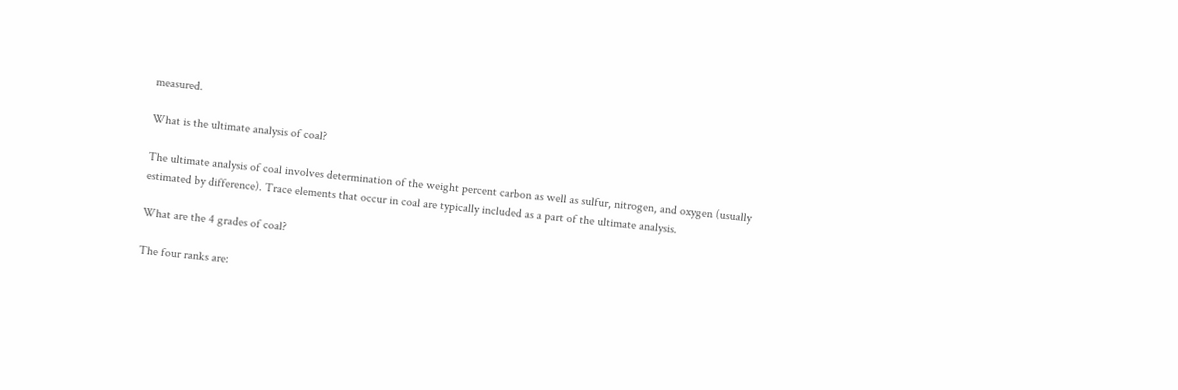measured.

What is the ultimate analysis of coal?

The ultimate analysis of coal involves determination of the weight percent carbon as well as sulfur, nitrogen, and oxygen (usually estimated by difference). Trace elements that occur in coal are typically included as a part of the ultimate analysis.

What are the 4 grades of coal?

The four ranks are: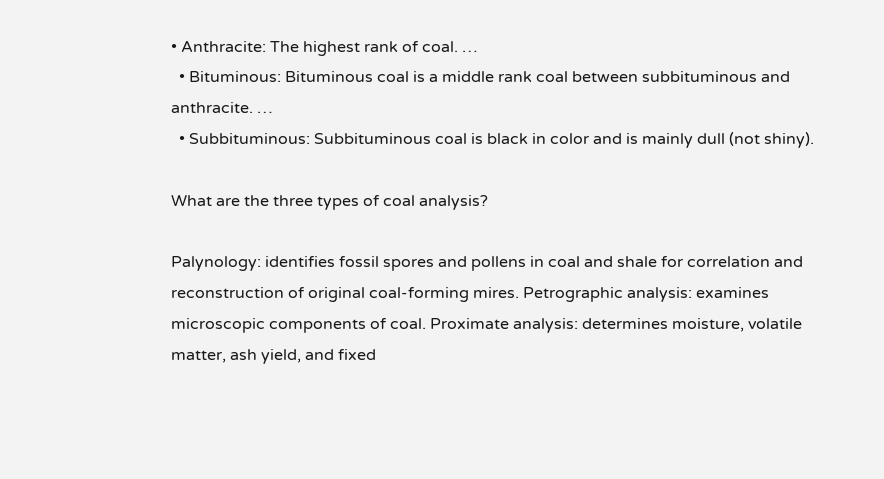• Anthracite: The highest rank of coal. …
  • Bituminous: Bituminous coal is a middle rank coal between subbituminous and anthracite. …
  • Subbituminous: Subbituminous coal is black in color and is mainly dull (not shiny).

What are the three types of coal analysis?

Palynology: identifies fossil spores and pollens in coal and shale for correlation and reconstruction of original coal-forming mires. Petrographic analysis: examines microscopic components of coal. Proximate analysis: determines moisture, volatile matter, ash yield, and fixed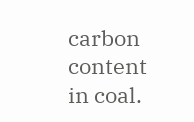carbon content in coal.